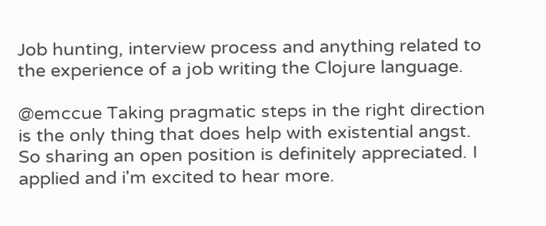Job hunting, interview process and anything related to the experience of a job writing the Clojure language.

@emccue Taking pragmatic steps in the right direction is the only thing that does help with existential angst. So sharing an open position is definitely appreciated. I applied and i'm excited to hear more.